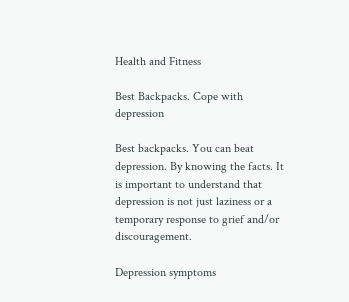Health and Fitness

Best Backpacks. Cope with depression

Best backpacks. You can beat depression. By knowing the facts. It is important to understand that depression is not just laziness or a temporary response to grief and/or discouragement.

Depression symptoms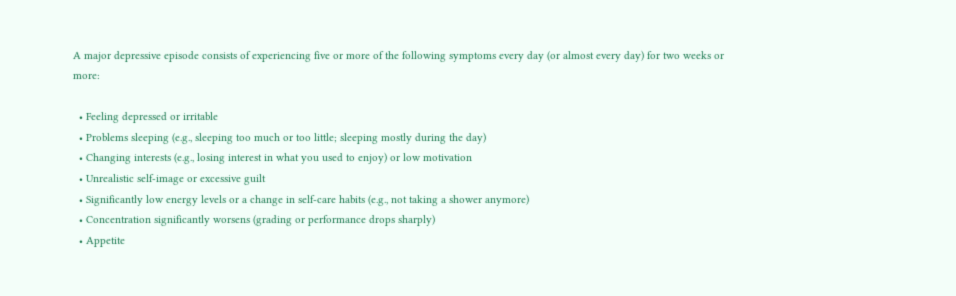A major depressive episode consists of experiencing five or more of the following symptoms every day (or almost every day) for two weeks or more:

  • Feeling depressed or irritable
  • Problems sleeping (e.g., sleeping too much or too little; sleeping mostly during the day)
  • Changing interests (e.g., losing interest in what you used to enjoy) or low motivation
  • Unrealistic self-image or excessive guilt
  • Significantly low energy levels or a change in self-care habits (e.g., not taking a shower anymore)
  • Concentration significantly worsens (grading or performance drops sharply)
  • Appetite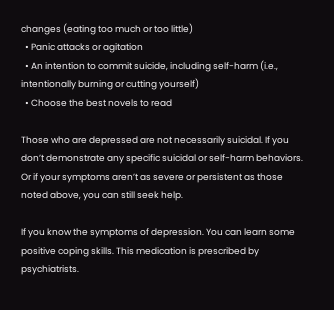changes (eating too much or too little)
  • Panic attacks or agitation
  • An intention to commit suicide, including self-harm (i.e., intentionally burning or cutting yourself)
  • Choose the best novels to read

Those who are depressed are not necessarily suicidal. If you don’t demonstrate any specific suicidal or self-harm behaviors. Or if your symptoms aren’t as severe or persistent as those noted above, you can still seek help.

If you know the symptoms of depression. You can learn some positive coping skills. This medication is prescribed by psychiatrists.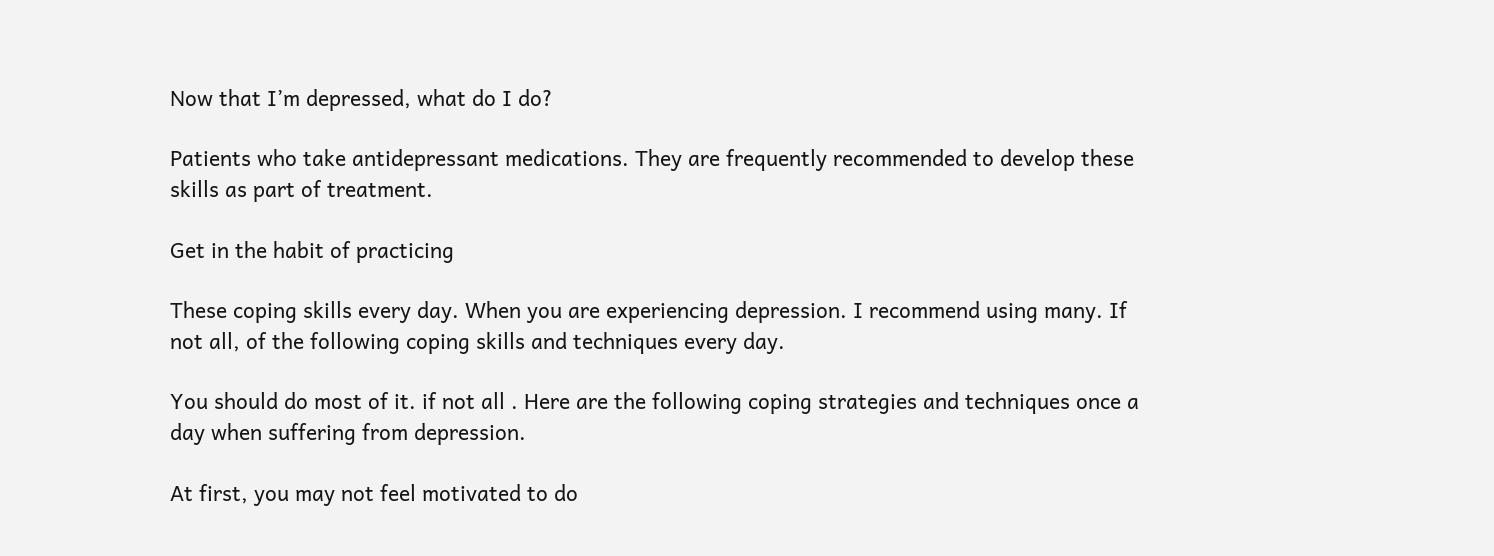Now that I’m depressed, what do I do?

Patients who take antidepressant medications. They are frequently recommended to develop these skills as part of treatment.

Get in the habit of practicing

These coping skills every day. When you are experiencing depression. I recommend using many. If not all, of the following coping skills and techniques every day.

You should do most of it. if not all . Here are the following coping strategies and techniques once a day when suffering from depression.

At first, you may not feel motivated to do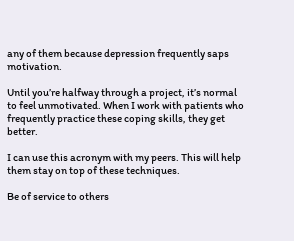any of them because depression frequently saps motivation.

Until you’re halfway through a project, it’s normal to feel unmotivated. When I work with patients who frequently practice these coping skills, they get better.

I can use this acronym with my peers. This will help them stay on top of these techniques.

Be of service to others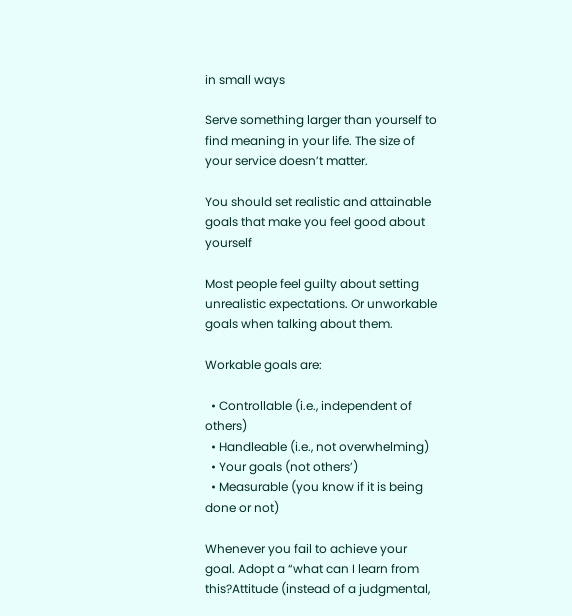in small ways

Serve something larger than yourself to find meaning in your life. The size of your service doesn’t matter.

You should set realistic and attainable goals that make you feel good about yourself

Most people feel guilty about setting unrealistic expectations. Or unworkable goals when talking about them.

Workable goals are:

  • Controllable (i.e., independent of others)
  • Handleable (i.e., not overwhelming)
  • Your goals (not others’)
  • Measurable (you know if it is being done or not)

Whenever you fail to achieve your goal. Adopt a “what can I learn from this?Attitude (instead of a judgmental,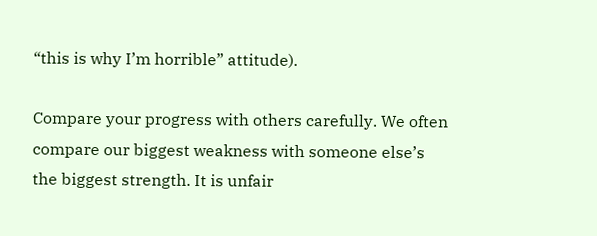“this is why I’m horrible” attitude).

Compare your progress with others carefully. We often compare our biggest weakness with someone else’s the biggest strength. It is unfair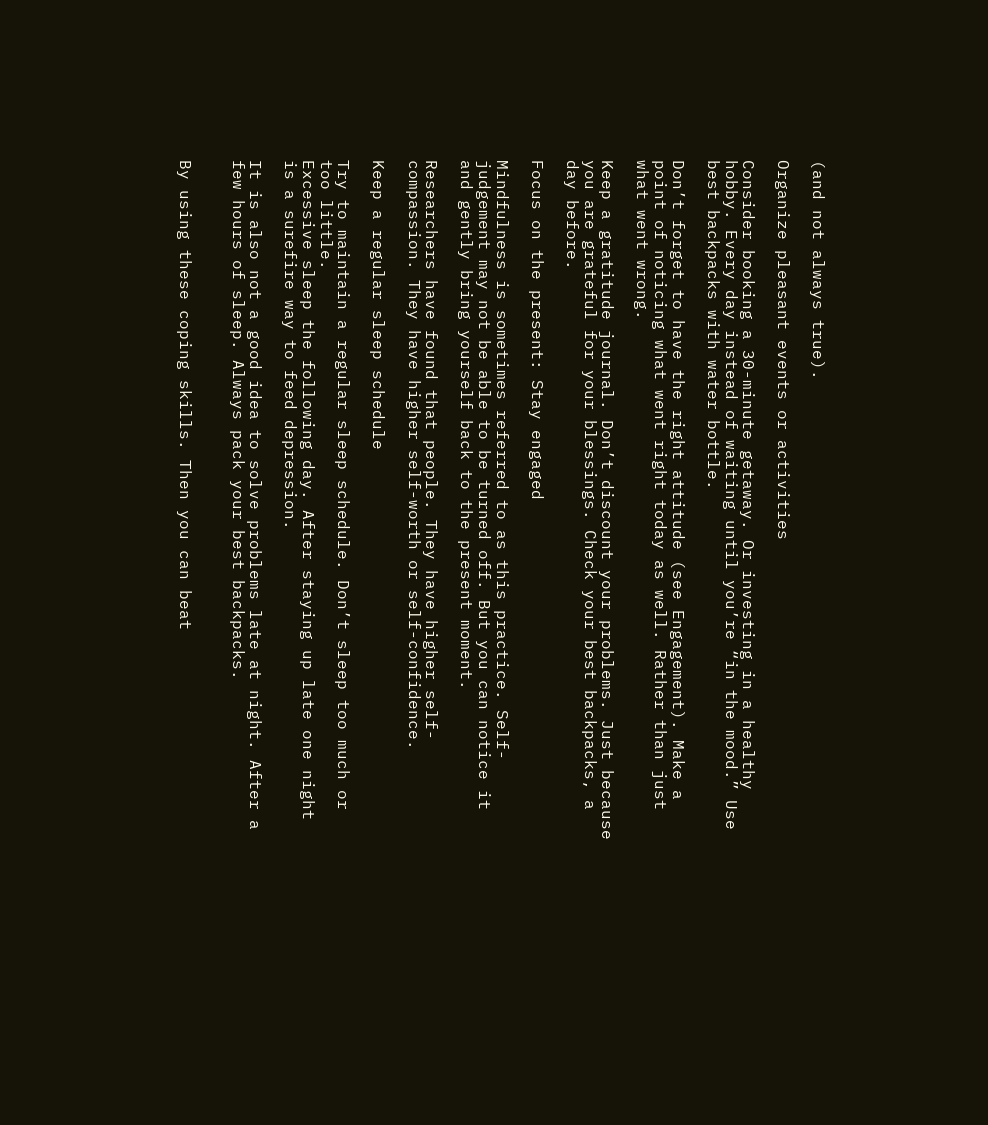(and not always true).

Organize pleasant events or activities

Consider booking a 30-minute getaway. Or investing in a healthy hobby. Every day instead of waiting until you’re “in the mood.” Use best backpacks with water bottle.

Don’t forget to have the right attitude (see Engagement). Make a point of noticing what went right today as well. Rather than just what went wrong.

Keep a gratitude journal. Don’t discount your problems. Just because you are grateful for your blessings. Check your best backpacks, a day before.

Focus on the present: Stay engaged

Mindfulness is sometimes referred to as this practice. Self-judgement may not be able to be turned off. But you can notice it and gently bring yourself back to the present moment.

Researchers have found that people. They have higher self-compassion. They have higher self-worth or self-confidence.

Keep a regular sleep schedule

Try to maintain a regular sleep schedule. Don’t sleep too much or too little.
Excessive sleep the following day. After staying up late one night is a surefire way to feed depression.

It is also not a good idea to solve problems late at night. After a few hours of sleep. Always pack your best backpacks.


By using these coping skills. Then you can beat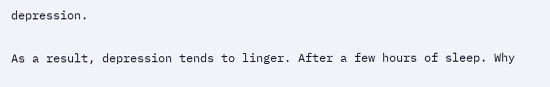depression.

As a result, depression tends to linger. After a few hours of sleep. Why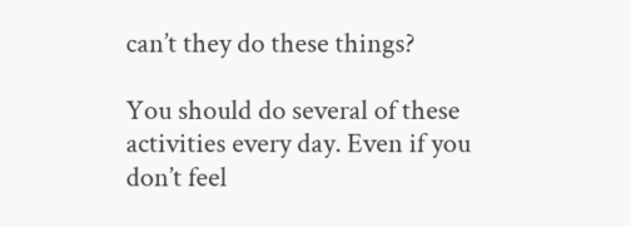can’t they do these things?

You should do several of these activities every day. Even if you don’t feel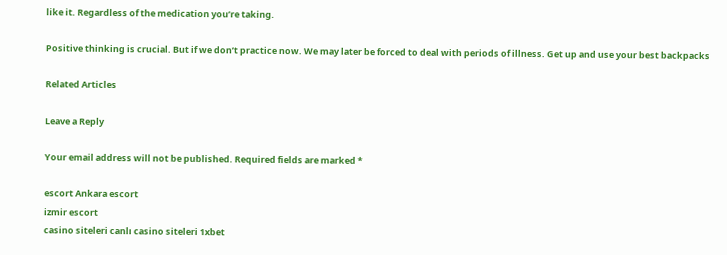like it. Regardless of the medication you’re taking.

Positive thinking is crucial. But if we don’t practice now. We may later be forced to deal with periods of illness. Get up and use your best backpacks

Related Articles

Leave a Reply

Your email address will not be published. Required fields are marked *

escort Ankara escort
izmir escort
casino siteleri canlı casino siteleri 1xbet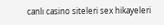canlı casino siteleri sex hikayeleri